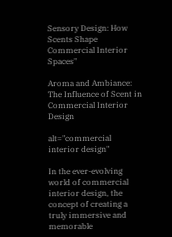Sensory Design: How Scents Shape Commercial Interior Spaces"

Aroma and Ambiance: The Influence of Scent in Commercial Interior Design

alt="commercial interior design"

In the ever-evolving world of commercial interior design, the concept of creating a truly immersive and memorable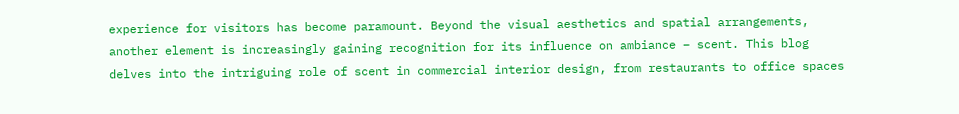experience for visitors has become paramount. Beyond the visual aesthetics and spatial arrangements, another element is increasingly gaining recognition for its influence on ambiance – scent. This blog delves into the intriguing role of scent in commercial interior design, from restaurants to office spaces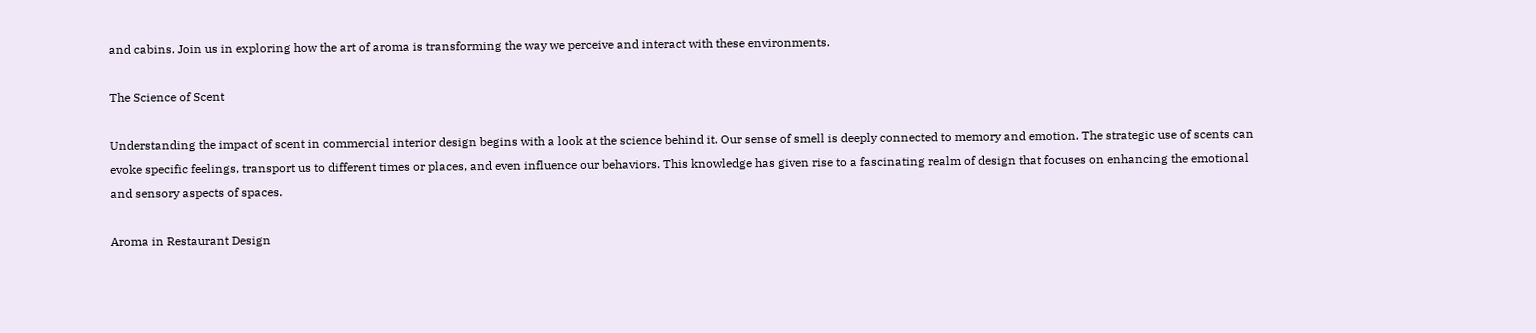and cabins. Join us in exploring how the art of aroma is transforming the way we perceive and interact with these environments.

The Science of Scent

Understanding the impact of scent in commercial interior design begins with a look at the science behind it. Our sense of smell is deeply connected to memory and emotion. The strategic use of scents can evoke specific feelings, transport us to different times or places, and even influence our behaviors. This knowledge has given rise to a fascinating realm of design that focuses on enhancing the emotional and sensory aspects of spaces.

Aroma in Restaurant Design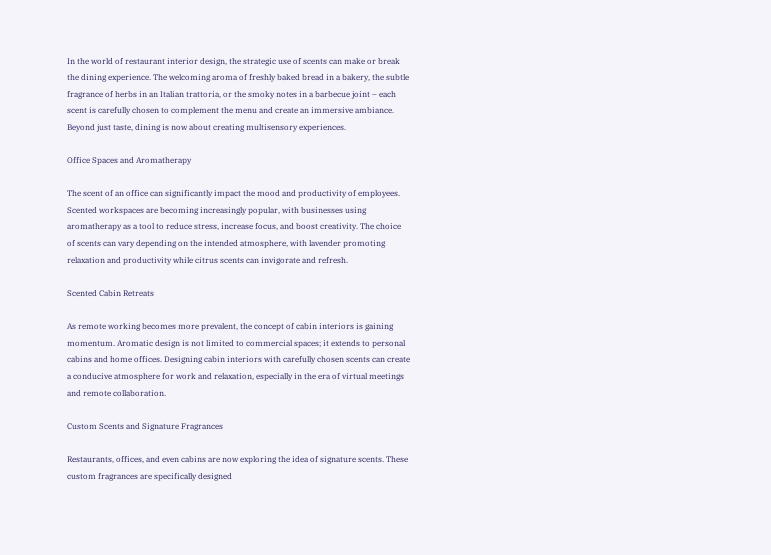In the world of restaurant interior design, the strategic use of scents can make or break the dining experience. The welcoming aroma of freshly baked bread in a bakery, the subtle fragrance of herbs in an Italian trattoria, or the smoky notes in a barbecue joint – each scent is carefully chosen to complement the menu and create an immersive ambiance. Beyond just taste, dining is now about creating multisensory experiences.

Office Spaces and Aromatherapy

The scent of an office can significantly impact the mood and productivity of employees. Scented workspaces are becoming increasingly popular, with businesses using aromatherapy as a tool to reduce stress, increase focus, and boost creativity. The choice of scents can vary depending on the intended atmosphere, with lavender promoting relaxation and productivity while citrus scents can invigorate and refresh.

Scented Cabin Retreats

As remote working becomes more prevalent, the concept of cabin interiors is gaining momentum. Aromatic design is not limited to commercial spaces; it extends to personal cabins and home offices. Designing cabin interiors with carefully chosen scents can create a conducive atmosphere for work and relaxation, especially in the era of virtual meetings and remote collaboration.

Custom Scents and Signature Fragrances

Restaurants, offices, and even cabins are now exploring the idea of signature scents. These custom fragrances are specifically designed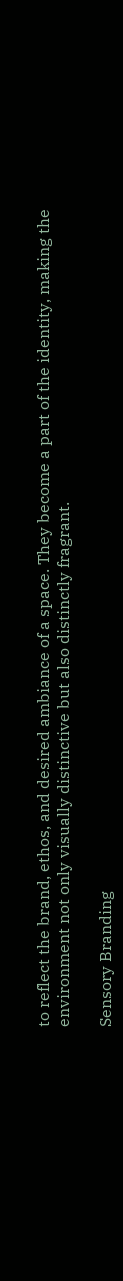to reflect the brand, ethos, and desired ambiance of a space. They become a part of the identity, making the environment not only visually distinctive but also distinctly fragrant.

Sensory Branding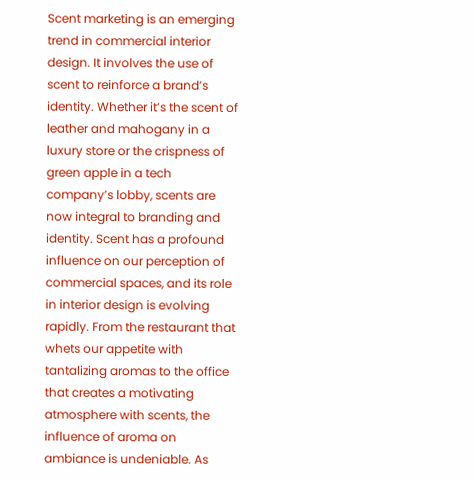Scent marketing is an emerging trend in commercial interior design. It involves the use of scent to reinforce a brand’s identity. Whether it’s the scent of leather and mahogany in a luxury store or the crispness of green apple in a tech company’s lobby, scents are now integral to branding and identity. Scent has a profound influence on our perception of commercial spaces, and its role in interior design is evolving rapidly. From the restaurant that whets our appetite with tantalizing aromas to the office that creates a motivating atmosphere with scents, the influence of aroma on ambiance is undeniable. As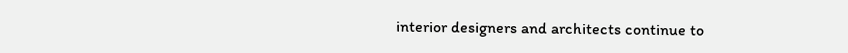interior designers and architects continue to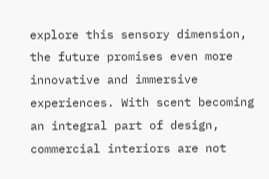explore this sensory dimension, the future promises even more innovative and immersive experiences. With scent becoming an integral part of design, commercial interiors are not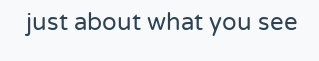just about what you see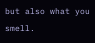but also what you smell.